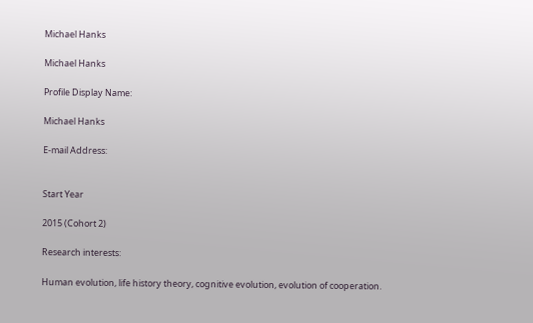Michael Hanks

Michael Hanks

Profile Display Name:

Michael Hanks

E-mail Address:


Start Year

2015 (Cohort 2)

Research interests:

Human evolution, life history theory, cognitive evolution, evolution of cooperation.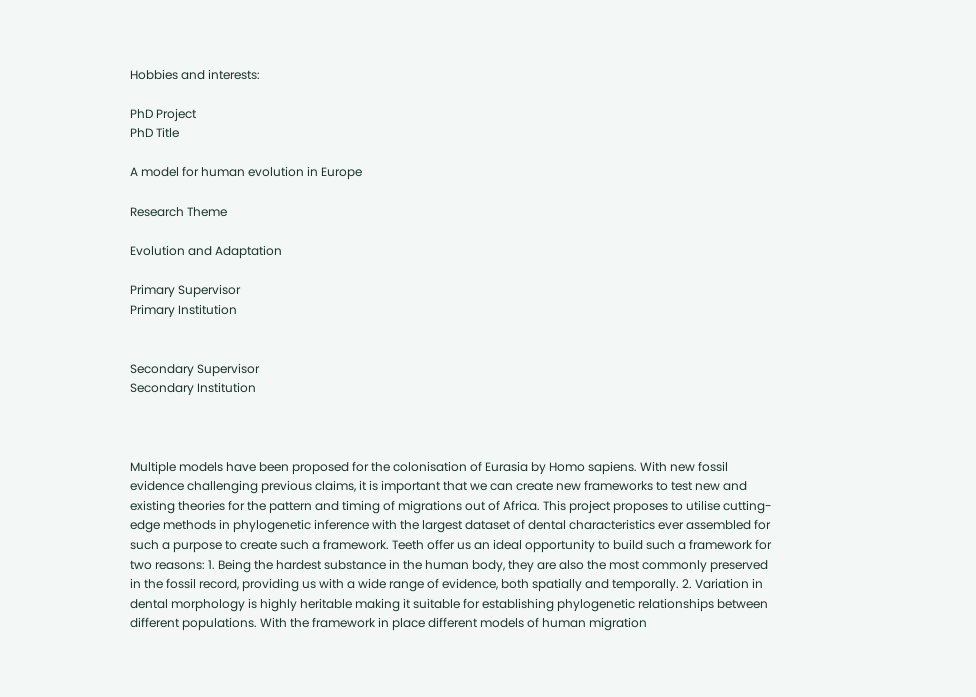Hobbies and interests:

PhD Project
PhD Title

A model for human evolution in Europe

Research Theme

Evolution and Adaptation

Primary Supervisor
Primary Institution


Secondary Supervisor
Secondary Institution



Multiple models have been proposed for the colonisation of Eurasia by Homo sapiens. With new fossil evidence challenging previous claims, it is important that we can create new frameworks to test new and existing theories for the pattern and timing of migrations out of Africa. This project proposes to utilise cutting-edge methods in phylogenetic inference with the largest dataset of dental characteristics ever assembled for such a purpose to create such a framework. Teeth offer us an ideal opportunity to build such a framework for two reasons: 1. Being the hardest substance in the human body, they are also the most commonly preserved in the fossil record, providing us with a wide range of evidence, both spatially and temporally. 2. Variation in dental morphology is highly heritable making it suitable for establishing phylogenetic relationships between different populations. With the framework in place different models of human migration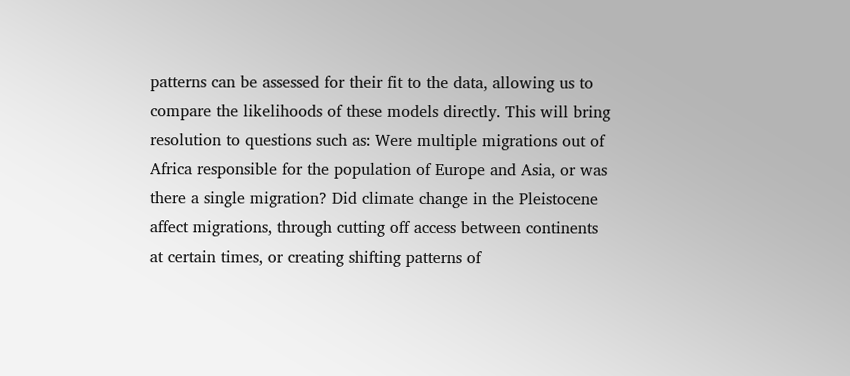patterns can be assessed for their fit to the data, allowing us to compare the likelihoods of these models directly. This will bring resolution to questions such as: Were multiple migrations out of Africa responsible for the population of Europe and Asia, or was there a single migration? Did climate change in the Pleistocene affect migrations, through cutting off access between continents at certain times, or creating shifting patterns of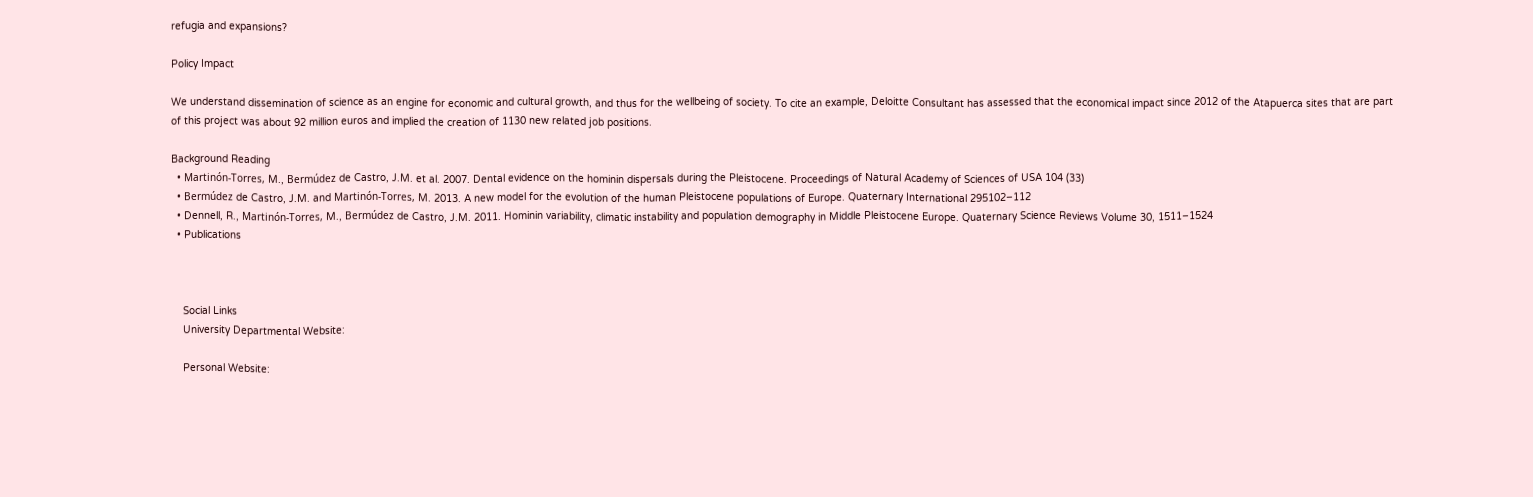refugia and expansions?

Policy Impact

We understand dissemination of science as an engine for economic and cultural growth, and thus for the wellbeing of society. To cite an example, Deloitte Consultant has assessed that the economical impact since 2012 of the Atapuerca sites that are part of this project was about 92 million euros and implied the creation of 1130 new related job positions.

Background Reading
  • Martinón-Torres, M., Bermúdez de Castro, J.M. et al. 2007. Dental evidence on the hominin dispersals during the Pleistocene. Proceedings of Natural Academy of Sciences of USA 104 (33)
  • Bermúdez de Castro, J.M. and Martinón-Torres, M. 2013. A new model for the evolution of the human Pleistocene populations of Europe. Quaternary International 295102–112
  • Dennell, R., Martinón-Torres, M., Bermúdez de Castro, J.M. 2011. Hominin variability, climatic instability and population demography in Middle Pleistocene Europe. Quaternary Science Reviews Volume 30, 1511–1524
  • Publications



    Social Links
    University Departmental Website:

    Personal Website: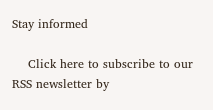Stay informed

    Click here to subscribe to our RSS newsletter by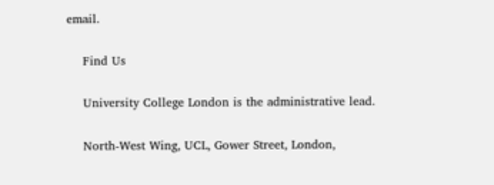email.

    Find Us

    University College London is the administrative lead.

    North-West Wing, UCL, Gower Street, London,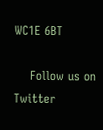WC1E 6BT

    Follow us on Twitter